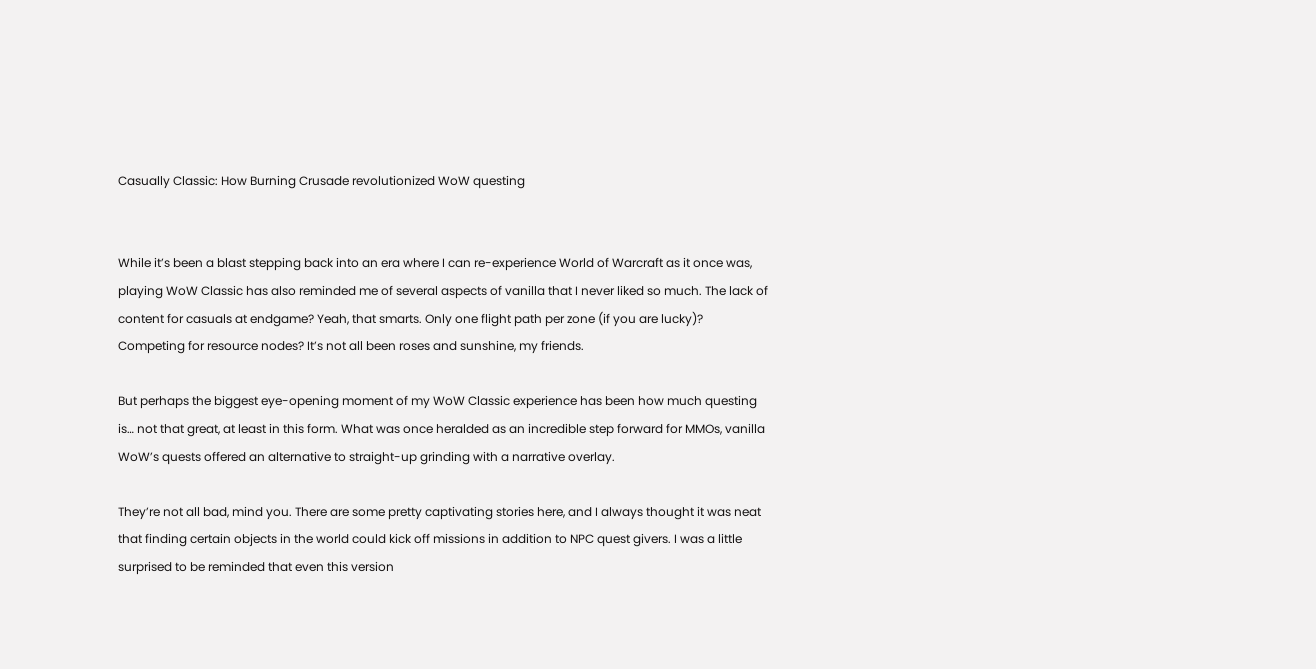Casually Classic: How Burning Crusade revolutionized WoW questing


While it’s been a blast stepping back into an era where I can re-experience World of Warcraft as it once was, playing WoW Classic has also reminded me of several aspects of vanilla that I never liked so much. The lack of content for casuals at endgame? Yeah, that smarts. Only one flight path per zone (if you are lucky)? Competing for resource nodes? It’s not all been roses and sunshine, my friends.

But perhaps the biggest eye-opening moment of my WoW Classic experience has been how much questing is… not that great, at least in this form. What was once heralded as an incredible step forward for MMOs, vanilla WoW’s quests offered an alternative to straight-up grinding with a narrative overlay.

They’re not all bad, mind you. There are some pretty captivating stories here, and I always thought it was neat that finding certain objects in the world could kick off missions in addition to NPC quest givers. I was a little surprised to be reminded that even this version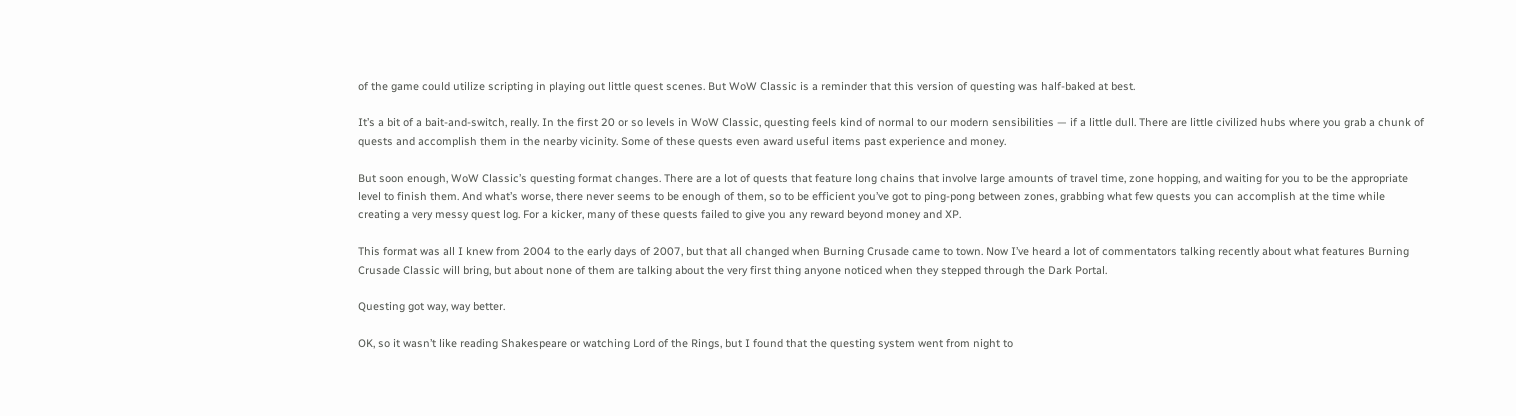of the game could utilize scripting in playing out little quest scenes. But WoW Classic is a reminder that this version of questing was half-baked at best.

It’s a bit of a bait-and-switch, really. In the first 20 or so levels in WoW Classic, questing feels kind of normal to our modern sensibilities — if a little dull. There are little civilized hubs where you grab a chunk of quests and accomplish them in the nearby vicinity. Some of these quests even award useful items past experience and money.

But soon enough, WoW Classic’s questing format changes. There are a lot of quests that feature long chains that involve large amounts of travel time, zone hopping, and waiting for you to be the appropriate level to finish them. And what’s worse, there never seems to be enough of them, so to be efficient you’ve got to ping-pong between zones, grabbing what few quests you can accomplish at the time while creating a very messy quest log. For a kicker, many of these quests failed to give you any reward beyond money and XP.

This format was all I knew from 2004 to the early days of 2007, but that all changed when Burning Crusade came to town. Now I’ve heard a lot of commentators talking recently about what features Burning Crusade Classic will bring, but about none of them are talking about the very first thing anyone noticed when they stepped through the Dark Portal.

Questing got way, way better.

OK, so it wasn’t like reading Shakespeare or watching Lord of the Rings, but I found that the questing system went from night to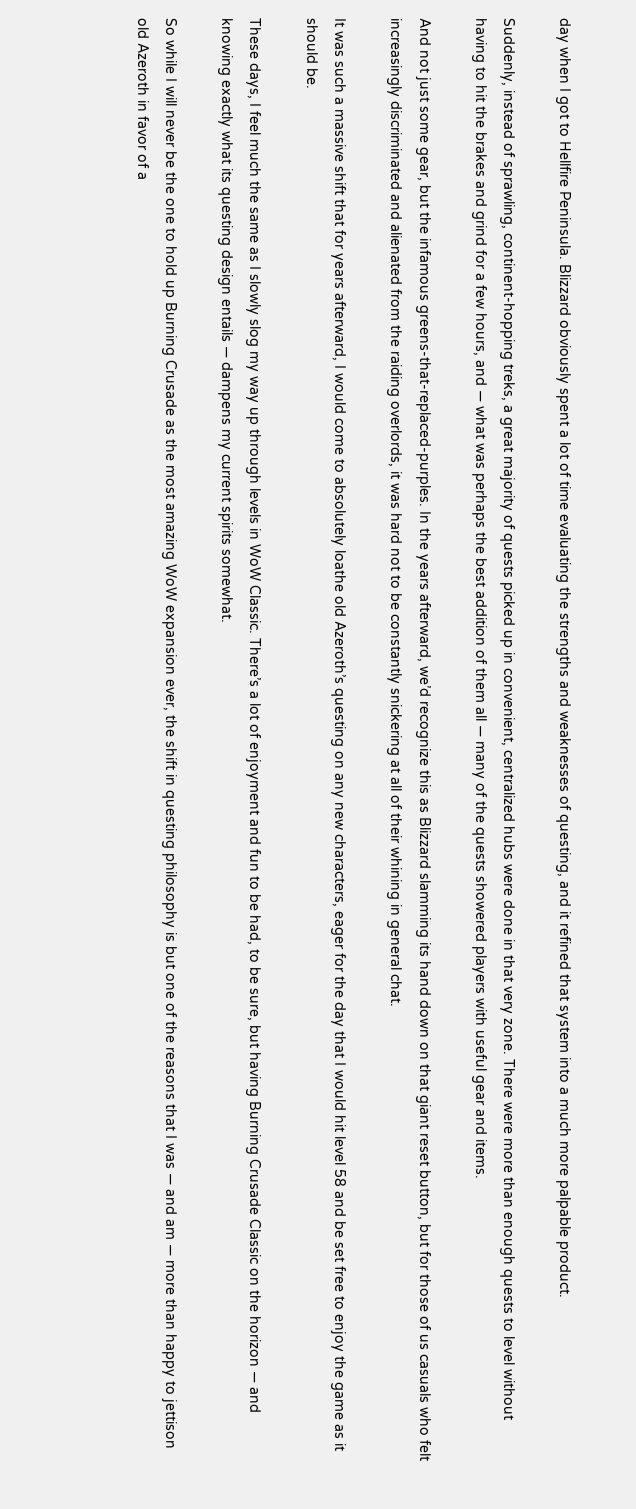day when I got to Hellfire Peninsula. Blizzard obviously spent a lot of time evaluating the strengths and weaknesses of questing, and it refined that system into a much more palpable product.

Suddenly, instead of sprawling, continent-hopping treks, a great majority of quests picked up in convenient, centralized hubs were done in that very zone. There were more than enough quests to level without having to hit the brakes and grind for a few hours, and — what was perhaps the best addition of them all — many of the quests showered players with useful gear and items.

And not just some gear, but the infamous greens-that-replaced-purples. In the years afterward, we’d recognize this as Blizzard slamming its hand down on that giant reset button, but for those of us casuals who felt increasingly discriminated and alienated from the raiding overlords, it was hard not to be constantly snickering at all of their whining in general chat.

It was such a massive shift that for years afterward, I would come to absolutely loathe old Azeroth’s questing on any new characters, eager for the day that I would hit level 58 and be set free to enjoy the game as it should be.

These days, I feel much the same as I slowly slog my way up through levels in WoW Classic. There’s a lot of enjoyment and fun to be had, to be sure, but having Burning Crusade Classic on the horizon — and knowing exactly what its questing design entails — dampens my current spirits somewhat.

So while I will never be the one to hold up Burning Crusade as the most amazing WoW expansion ever, the shift in questing philosophy is but one of the reasons that I was — and am — more than happy to jettison old Azeroth in favor of a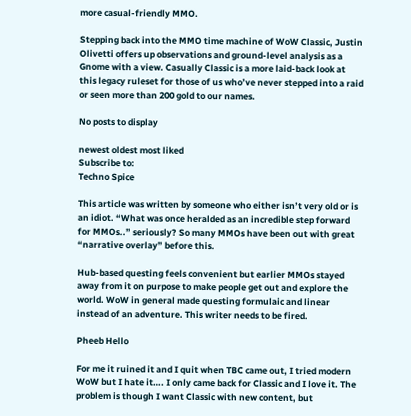more casual-friendly MMO.

Stepping back into the MMO time machine of WoW Classic, Justin Olivetti offers up observations and ground-level analysis as a Gnome with a view. Casually Classic is a more laid-back look at this legacy ruleset for those of us who’ve never stepped into a raid or seen more than 200 gold to our names.

No posts to display

newest oldest most liked
Subscribe to:
Techno Spice

This article was written by someone who either isn’t very old or is an idiot. “What was once heralded as an incredible step forward for MMOs..” seriously? So many MMOs have been out with great “narrative overlay” before this.

Hub-based questing feels convenient but earlier MMOs stayed away from it on purpose to make people get out and explore the world. WoW in general made questing formulaic and linear instead of an adventure. This writer needs to be fired.

Pheeb Hello

For me it ruined it and I quit when TBC came out, I tried modern WoW but I hate it…. I only came back for Classic and I love it. The problem is though I want Classic with new content, but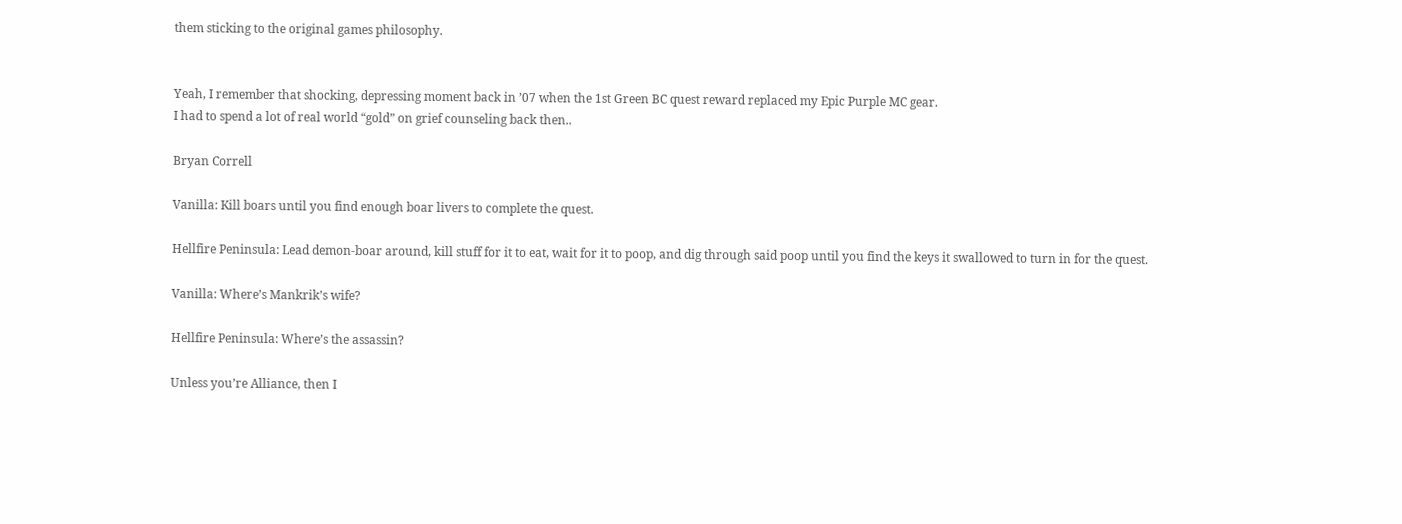them sticking to the original games philosophy.


Yeah, I remember that shocking, depressing moment back in ’07 when the 1st Green BC quest reward replaced my Epic Purple MC gear.
I had to spend a lot of real world “gold” on grief counseling back then..

Bryan Correll

Vanilla: Kill boars until you find enough boar livers to complete the quest.

Hellfire Peninsula: Lead demon-boar around, kill stuff for it to eat, wait for it to poop, and dig through said poop until you find the keys it swallowed to turn in for the quest.

Vanilla: Where’s Mankrik’s wife?

Hellfire Peninsula: Where’s the assassin?

Unless you’re Alliance, then I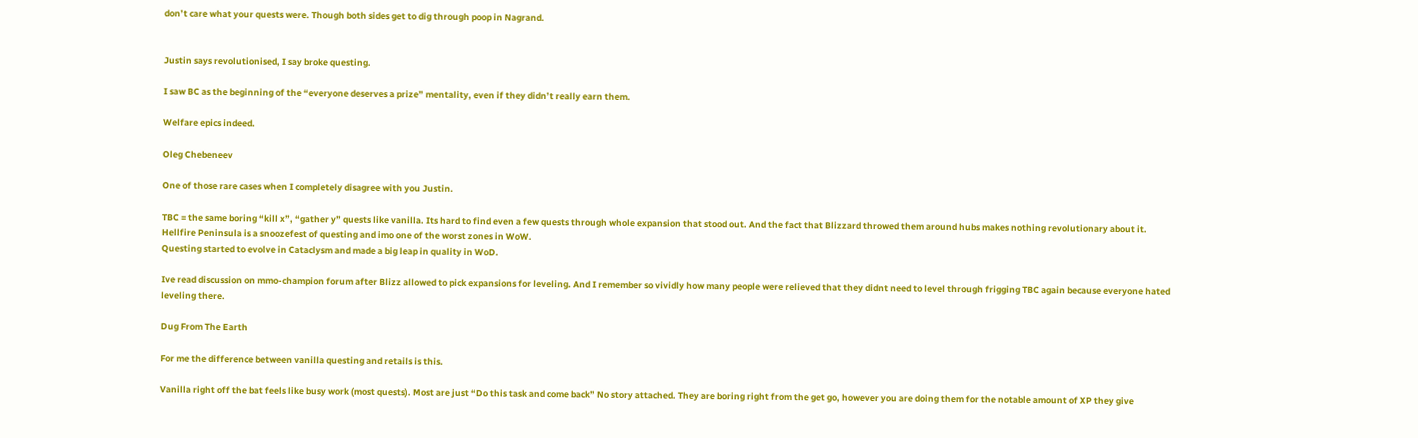don’t care what your quests were. Though both sides get to dig through poop in Nagrand.


Justin says revolutionised, I say broke questing.

I saw BC as the beginning of the “everyone deserves a prize” mentality, even if they didn’t really earn them.

Welfare epics indeed.

Oleg Chebeneev

One of those rare cases when I completely disagree with you Justin.

TBC = the same boring “kill x”, “gather y” quests like vanilla. Its hard to find even a few quests through whole expansion that stood out. And the fact that Blizzard throwed them around hubs makes nothing revolutionary about it.
Hellfire Peninsula is a snoozefest of questing and imo one of the worst zones in WoW.
Questing started to evolve in Cataclysm and made a big leap in quality in WoD.

Ive read discussion on mmo-champion forum after Blizz allowed to pick expansions for leveling. And I remember so vividly how many people were relieved that they didnt need to level through frigging TBC again because everyone hated leveling there.

Dug From The Earth

For me the difference between vanilla questing and retails is this.

Vanilla right off the bat feels like busy work (most quests). Most are just “Do this task and come back” No story attached. They are boring right from the get go, however you are doing them for the notable amount of XP they give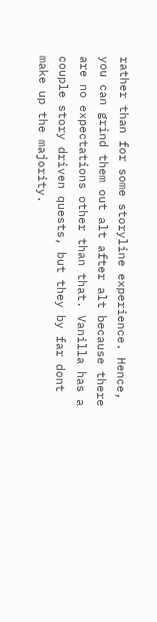rather than for some storyline experience. Hence, you can grind them out alt after alt because there are no expectations other than that. Vanilla has a couple story driven quests, but they by far dont make up the majority.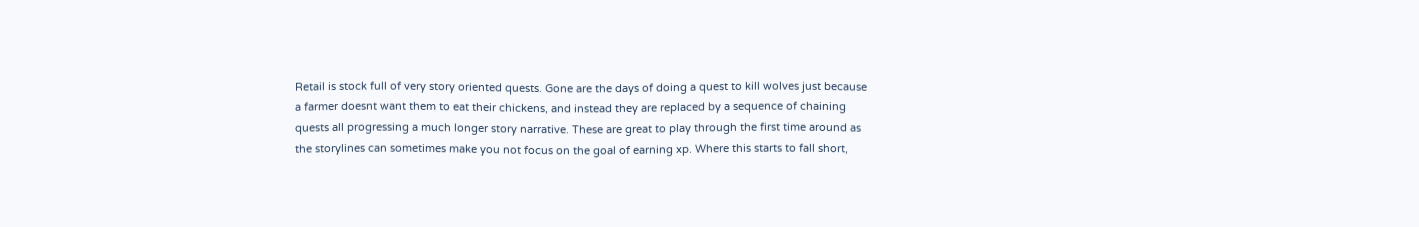Retail is stock full of very story oriented quests. Gone are the days of doing a quest to kill wolves just because a farmer doesnt want them to eat their chickens, and instead they are replaced by a sequence of chaining quests all progressing a much longer story narrative. These are great to play through the first time around as the storylines can sometimes make you not focus on the goal of earning xp. Where this starts to fall short,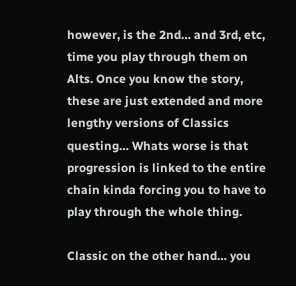however, is the 2nd… and 3rd, etc, time you play through them on Alts. Once you know the story, these are just extended and more lengthy versions of Classics questing… Whats worse is that progression is linked to the entire chain kinda forcing you to have to play through the whole thing.

Classic on the other hand… you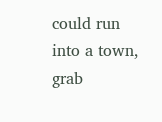could run into a town, grab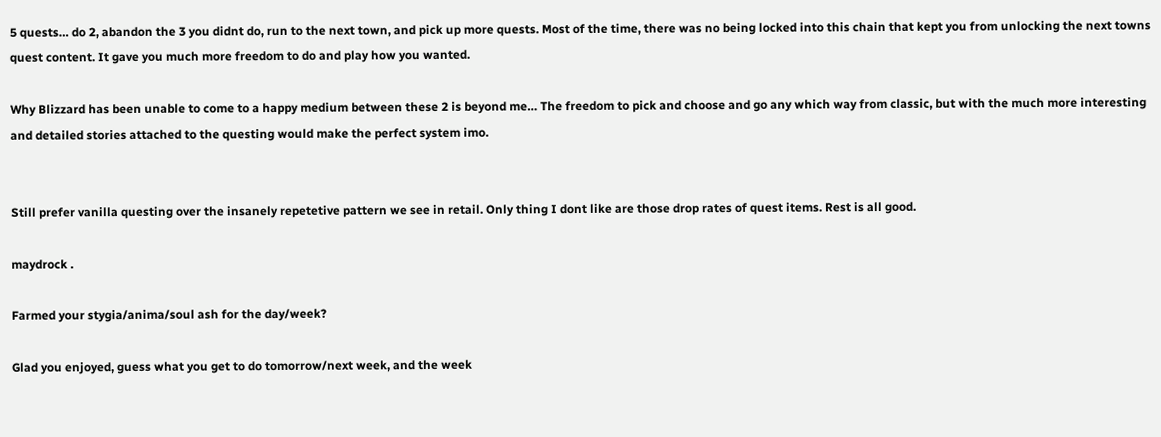5 quests… do 2, abandon the 3 you didnt do, run to the next town, and pick up more quests. Most of the time, there was no being locked into this chain that kept you from unlocking the next towns quest content. It gave you much more freedom to do and play how you wanted.

Why Blizzard has been unable to come to a happy medium between these 2 is beyond me… The freedom to pick and choose and go any which way from classic, but with the much more interesting and detailed stories attached to the questing would make the perfect system imo.


Still prefer vanilla questing over the insanely repetetive pattern we see in retail. Only thing I dont like are those drop rates of quest items. Rest is all good.

maydrock .

Farmed your stygia/anima/soul ash for the day/week?

Glad you enjoyed, guess what you get to do tomorrow/next week, and the week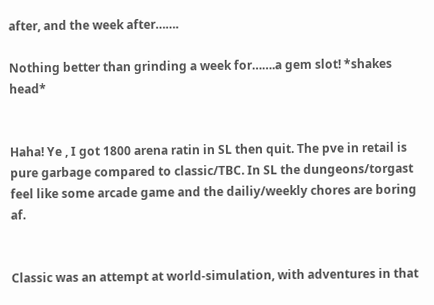after, and the week after…….

Nothing better than grinding a week for…….a gem slot! *shakes head*


Haha! Ye , I got 1800 arena ratin in SL then quit. The pve in retail is pure garbage compared to classic/TBC. In SL the dungeons/torgast feel like some arcade game and the dailiy/weekly chores are boring af.


Classic was an attempt at world-simulation, with adventures in that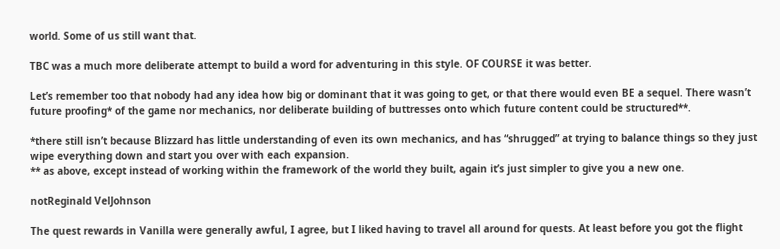world. Some of us still want that.

TBC was a much more deliberate attempt to build a word for adventuring in this style. OF COURSE it was better.

Let’s remember too that nobody had any idea how big or dominant that it was going to get, or that there would even BE a sequel. There wasn’t future proofing* of the game nor mechanics, nor deliberate building of buttresses onto which future content could be structured**.

*there still isn’t because Blizzard has little understanding of even its own mechanics, and has “shrugged” at trying to balance things so they just wipe everything down and start you over with each expansion.
** as above, except instead of working within the framework of the world they built, again it’s just simpler to give you a new one.

notReginald VelJohnson

The quest rewards in Vanilla were generally awful, I agree, but I liked having to travel all around for quests. At least before you got the flight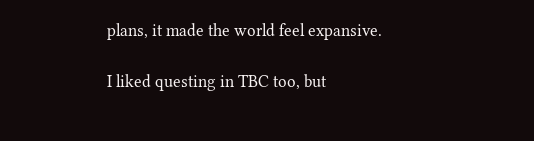plans, it made the world feel expansive.

I liked questing in TBC too, but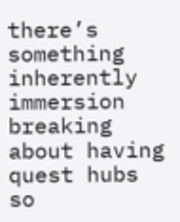there’s something inherently immersion breaking about having quest hubs so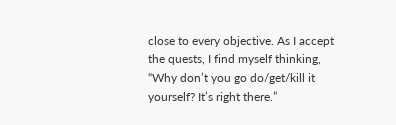close to every objective. As I accept the quests, I find myself thinking, “Why don’t you go do/get/kill it yourself? It’s right there.”